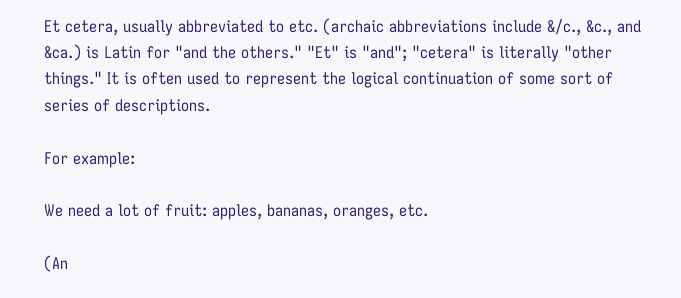Et cetera, usually abbreviated to etc. (archaic abbreviations include &/c., &c., and &ca.) is Latin for "and the others." "Et" is "and"; "cetera" is literally "other things." It is often used to represent the logical continuation of some sort of series of descriptions.

For example:

We need a lot of fruit: apples, bananas, oranges, etc.

(An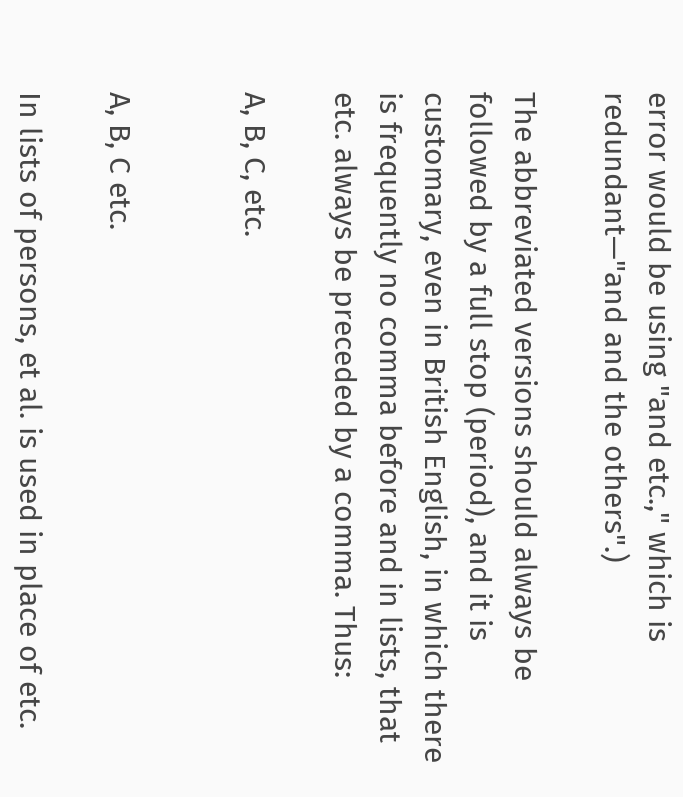error would be using "and etc.," which is redundant—"and and the others".)

The abbreviated versions should always be followed by a full stop (period), and it is customary, even in British English, in which there is frequently no comma before and in lists, that etc. always be preceded by a comma. Thus:

A, B, C, etc.


A, B, C etc.

In lists of persons, et al. is used in place of etc.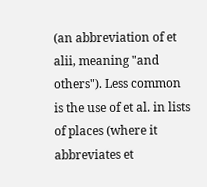(an abbreviation of et alii, meaning "and others"). Less common is the use of et al. in lists of places (where it abbreviates et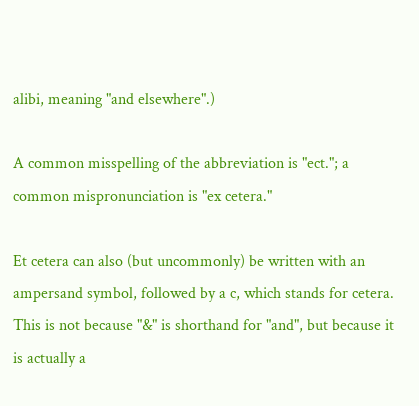alibi, meaning "and elsewhere".)

A common misspelling of the abbreviation is "ect."; a common mispronunciation is "ex cetera."

Et cetera can also (but uncommonly) be written with an ampersand symbol, followed by a c, which stands for cetera. This is not because "&" is shorthand for "and", but because it is actually a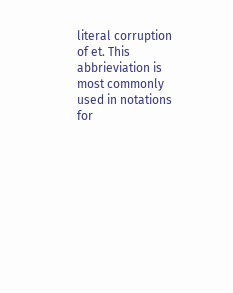literal corruption of et. This abbrieviation is most commonly used in notations for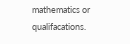mathematics or qualifacations.